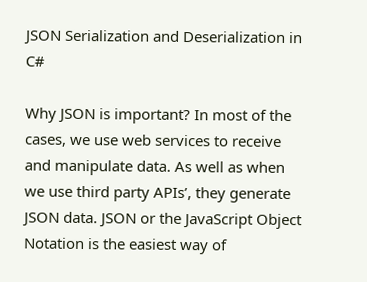JSON Serialization and Deserialization in C#

Why JSON is important? In most of the cases, we use web services to receive and manipulate data. As well as when we use third party APIs’, they generate JSON data. JSON or the JavaScript Object Notation is the easiest way of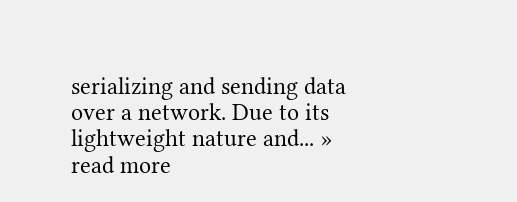serializing and sending data over a network. Due to its lightweight nature and... » read more